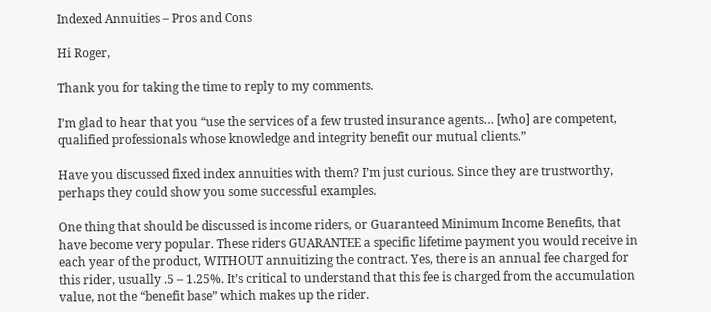Indexed Annuities – Pros and Cons

Hi Roger,

Thank you for taking the time to reply to my comments.

I’m glad to hear that you “use the services of a few trusted insurance agents… [who] are competent, qualified professionals whose knowledge and integrity benefit our mutual clients.”

Have you discussed fixed index annuities with them? I’m just curious. Since they are trustworthy, perhaps they could show you some successful examples.

One thing that should be discussed is income riders, or Guaranteed Minimum Income Benefits, that have become very popular. These riders GUARANTEE a specific lifetime payment you would receive in each year of the product, WITHOUT annuitizing the contract. Yes, there is an annual fee charged for this rider, usually .5 – 1.25%. It’s critical to understand that this fee is charged from the accumulation value, not the “benefit base” which makes up the rider.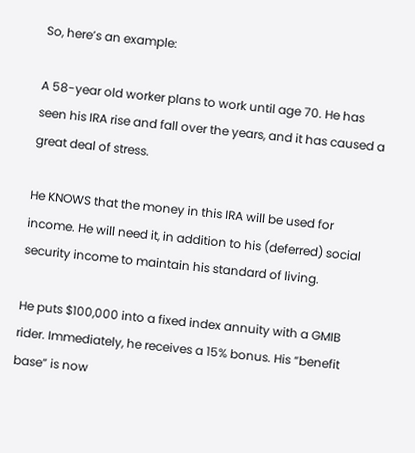So, here’s an example:

A 58-year old worker plans to work until age 70. He has seen his IRA rise and fall over the years, and it has caused a great deal of stress.

He KNOWS that the money in this IRA will be used for income. He will need it, in addition to his (deferred) social security income to maintain his standard of living.

He puts $100,000 into a fixed index annuity with a GMIB rider. Immediately, he receives a 15% bonus. His “benefit base” is now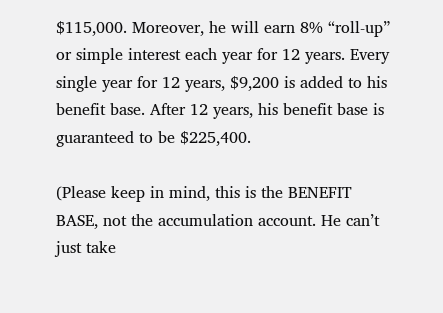$115,000. Moreover, he will earn 8% “roll-up” or simple interest each year for 12 years. Every single year for 12 years, $9,200 is added to his benefit base. After 12 years, his benefit base is guaranteed to be $225,400.

(Please keep in mind, this is the BENEFIT BASE, not the accumulation account. He can’t just take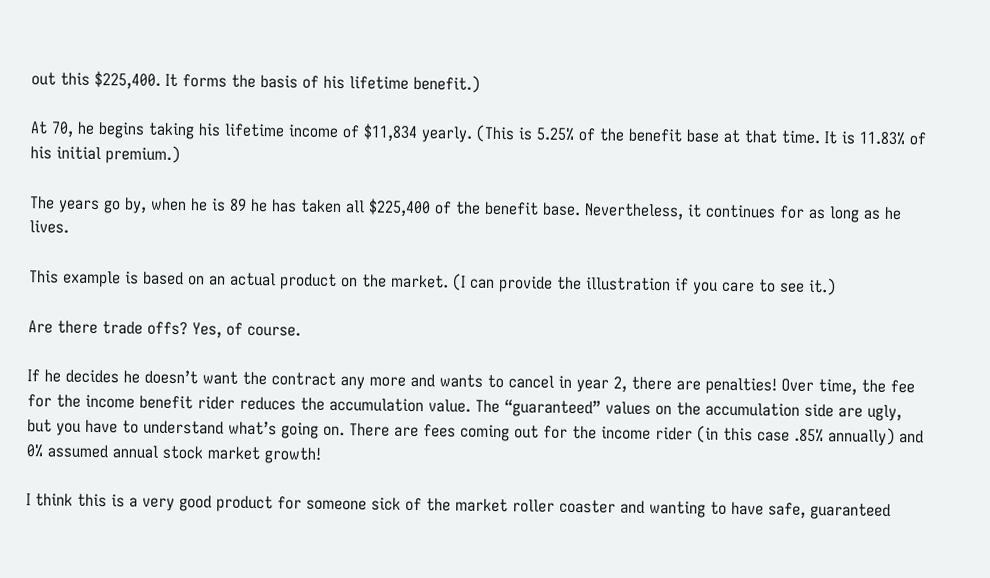out this $225,400. It forms the basis of his lifetime benefit.)

At 70, he begins taking his lifetime income of $11,834 yearly. (This is 5.25% of the benefit base at that time. It is 11.83% of his initial premium.)

The years go by, when he is 89 he has taken all $225,400 of the benefit base. Nevertheless, it continues for as long as he lives.

This example is based on an actual product on the market. (I can provide the illustration if you care to see it.)

Are there trade offs? Yes, of course.

If he decides he doesn’t want the contract any more and wants to cancel in year 2, there are penalties! Over time, the fee for the income benefit rider reduces the accumulation value. The “guaranteed” values on the accumulation side are ugly, but you have to understand what’s going on. There are fees coming out for the income rider (in this case .85% annually) and 0% assumed annual stock market growth!

I think this is a very good product for someone sick of the market roller coaster and wanting to have safe, guaranteed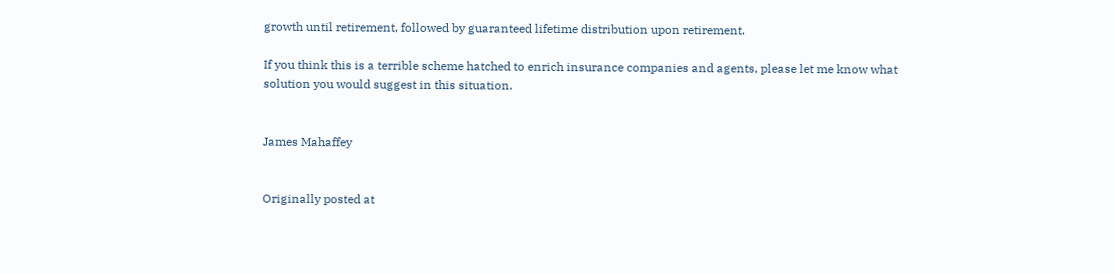growth until retirement, followed by guaranteed lifetime distribution upon retirement.

If you think this is a terrible scheme hatched to enrich insurance companies and agents, please let me know what solution you would suggest in this situation.


James Mahaffey


Originally posted at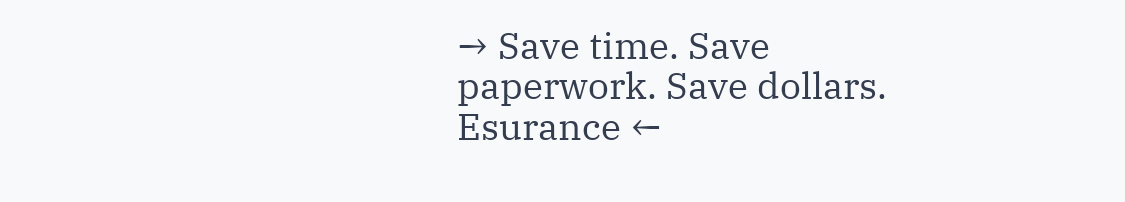→ Save time. Save paperwork. Save dollars. Esurance ←